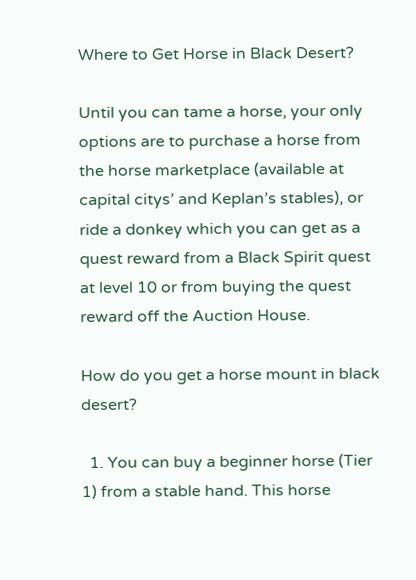Where to Get Horse in Black Desert?

Until you can tame a horse, your only options are to purchase a horse from the horse marketplace (available at capital citys’ and Keplan’s stables), or ride a donkey which you can get as a quest reward from a Black Spirit quest at level 10 or from buying the quest reward off the Auction House.

How do you get a horse mount in black desert?

  1. You can buy a beginner horse (Tier 1) from a stable hand. This horse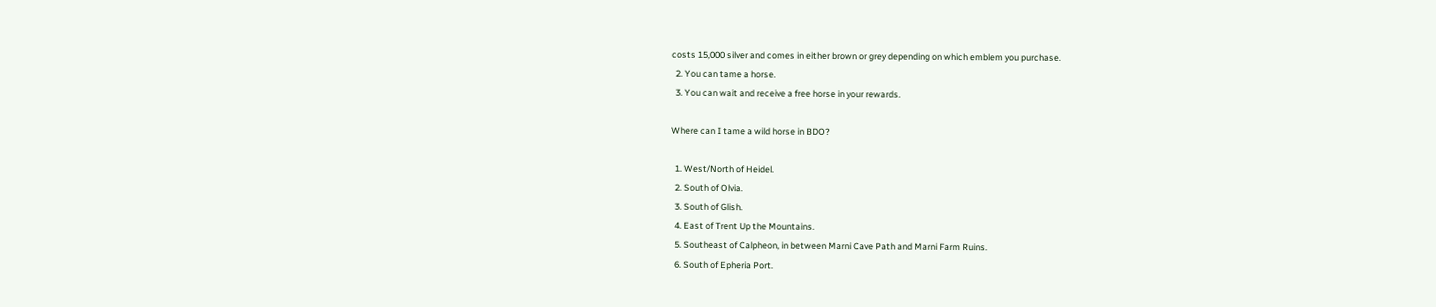costs 15,000 silver and comes in either brown or grey depending on which emblem you purchase.
  2. You can tame a horse.
  3. You can wait and receive a free horse in your rewards.

Where can I tame a wild horse in BDO?

  1. West/North of Heidel.
  2. South of Olvia.
  3. South of Glish.
  4. East of Trent Up the Mountains.
  5. Southeast of Calpheon, in between Marni Cave Path and Marni Farm Ruins.
  6. South of Epheria Port.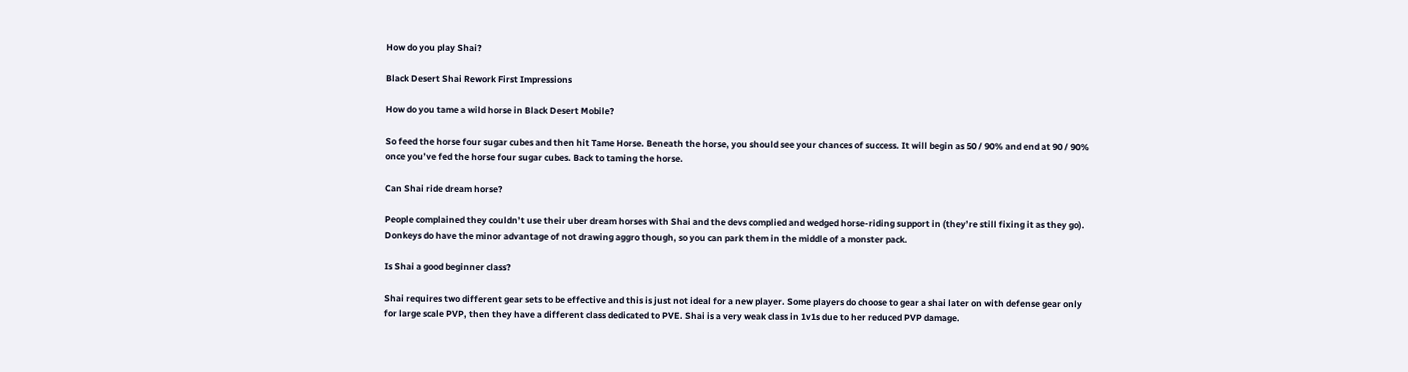How do you play Shai?

Black Desert Shai Rework First Impressions

How do you tame a wild horse in Black Desert Mobile?

So feed the horse four sugar cubes and then hit Tame Horse. Beneath the horse, you should see your chances of success. It will begin as 50 / 90% and end at 90 / 90% once you’ve fed the horse four sugar cubes. Back to taming the horse.

Can Shai ride dream horse?

People complained they couldn’t use their uber dream horses with Shai and the devs complied and wedged horse-riding support in (they’re still fixing it as they go). Donkeys do have the minor advantage of not drawing aggro though, so you can park them in the middle of a monster pack.

Is Shai a good beginner class?

Shai requires two different gear sets to be effective and this is just not ideal for a new player. Some players do choose to gear a shai later on with defense gear only for large scale PVP, then they have a different class dedicated to PVE. Shai is a very weak class in 1v1s due to her reduced PVP damage.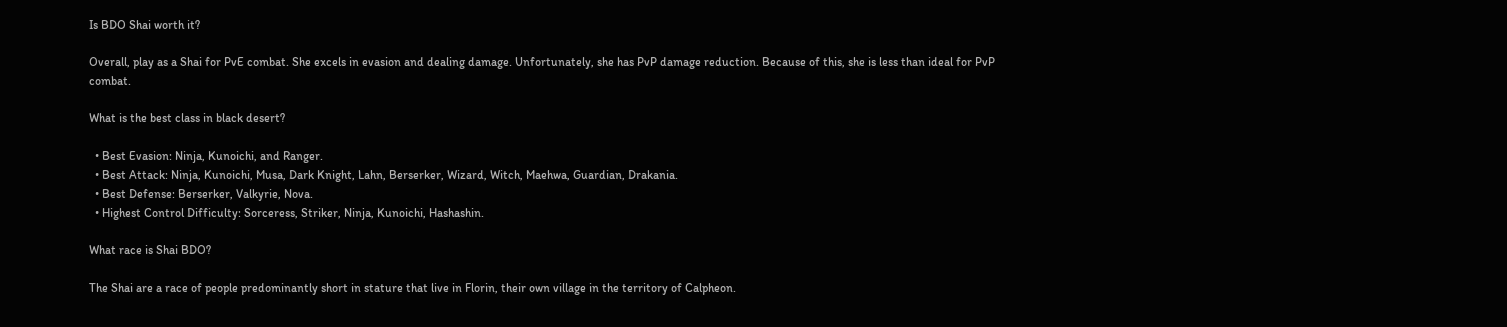Is BDO Shai worth it?

Overall, play as a Shai for PvE combat. She excels in evasion and dealing damage. Unfortunately, she has PvP damage reduction. Because of this, she is less than ideal for PvP combat.

What is the best class in black desert?

  • Best Evasion: Ninja, Kunoichi, and Ranger.
  • Best Attack: Ninja, Kunoichi, Musa, Dark Knight, Lahn, Berserker, Wizard, Witch, Maehwa, Guardian, Drakania.
  • Best Defense: Berserker, Valkyrie, Nova.
  • Highest Control Difficulty: Sorceress, Striker, Ninja, Kunoichi, Hashashin.

What race is Shai BDO?

The Shai are a race of people predominantly short in stature that live in Florin, their own village in the territory of Calpheon.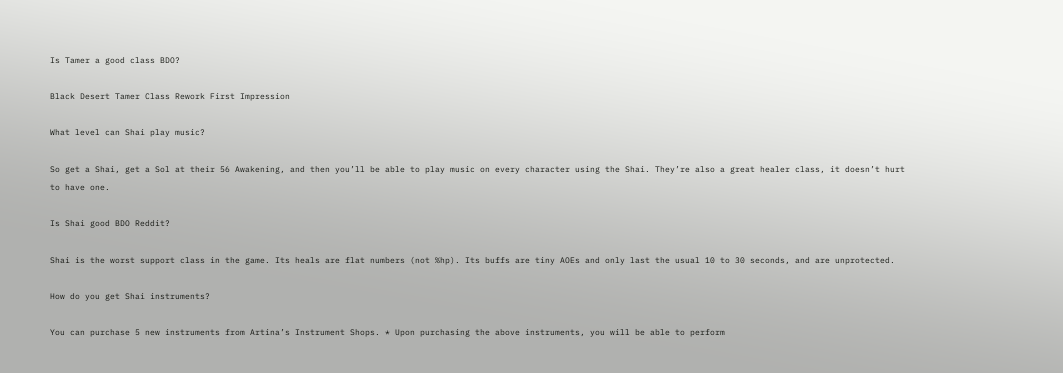Is Tamer a good class BDO?

Black Desert Tamer Class Rework First Impression

What level can Shai play music?

So get a Shai, get a Sol at their 56 Awakening, and then you’ll be able to play music on every character using the Shai. They’re also a great healer class, it doesn’t hurt to have one.

Is Shai good BDO Reddit?

Shai is the worst support class in the game. Its heals are flat numbers (not %hp). Its buffs are tiny AOEs and only last the usual 10 to 30 seconds, and are unprotected.

How do you get Shai instruments?

You can purchase 5 new instruments from Artina’s Instrument Shops. * Upon purchasing the above instruments, you will be able to perform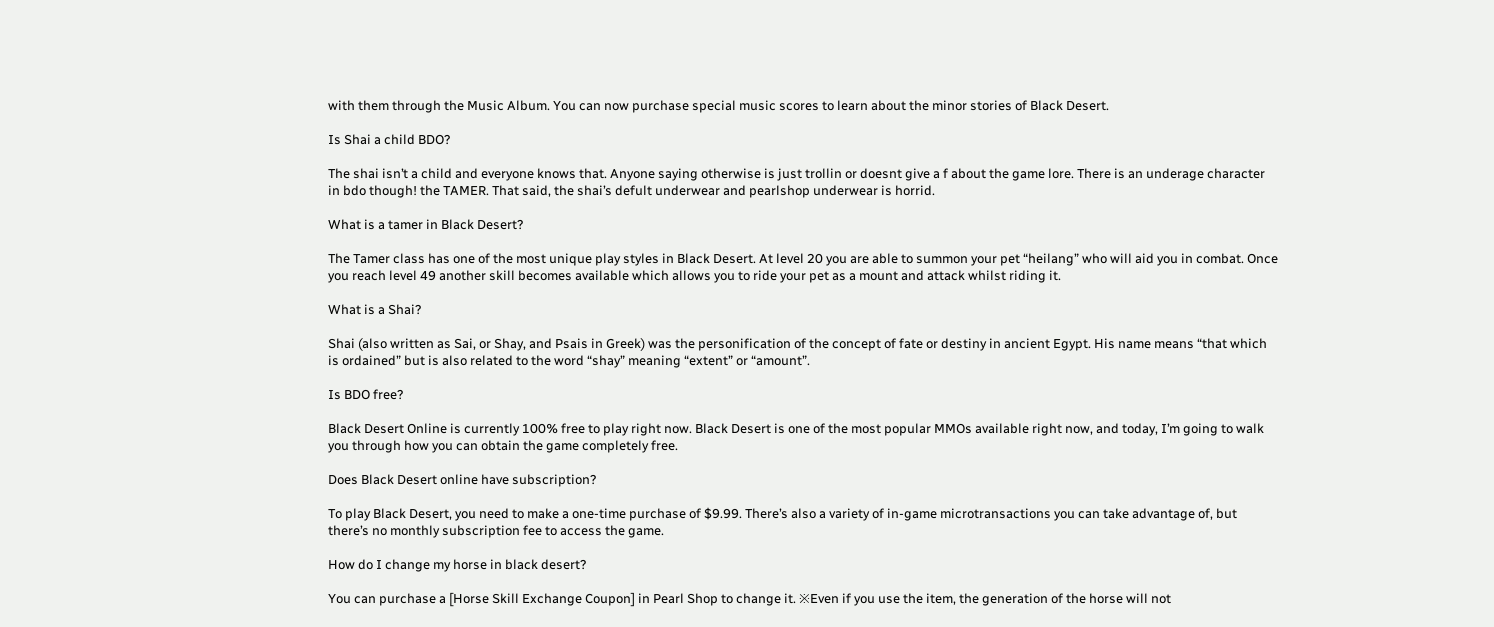with them through the Music Album. You can now purchase special music scores to learn about the minor stories of Black Desert.

Is Shai a child BDO?

The shai isn’t a child and everyone knows that. Anyone saying otherwise is just trollin or doesnt give a f about the game lore. There is an underage character in bdo though! the TAMER. That said, the shai’s defult underwear and pearlshop underwear is horrid.

What is a tamer in Black Desert?

The Tamer class has one of the most unique play styles in Black Desert. At level 20 you are able to summon your pet “heilang” who will aid you in combat. Once you reach level 49 another skill becomes available which allows you to ride your pet as a mount and attack whilst riding it.

What is a Shai?

Shai (also written as Sai, or Shay, and Psais in Greek) was the personification of the concept of fate or destiny in ancient Egypt. His name means “that which is ordained” but is also related to the word “shay” meaning “extent” or “amount”.

Is BDO free?

Black Desert Online is currently 100% free to play right now. Black Desert is one of the most popular MMOs available right now, and today, I’m going to walk you through how you can obtain the game completely free.

Does Black Desert online have subscription?

To play Black Desert, you need to make a one-time purchase of $9.99. There’s also a variety of in-game microtransactions you can take advantage of, but there’s no monthly subscription fee to access the game.

How do I change my horse in black desert?

You can purchase a [Horse Skill Exchange Coupon] in Pearl Shop to change it. ※Even if you use the item, the generation of the horse will not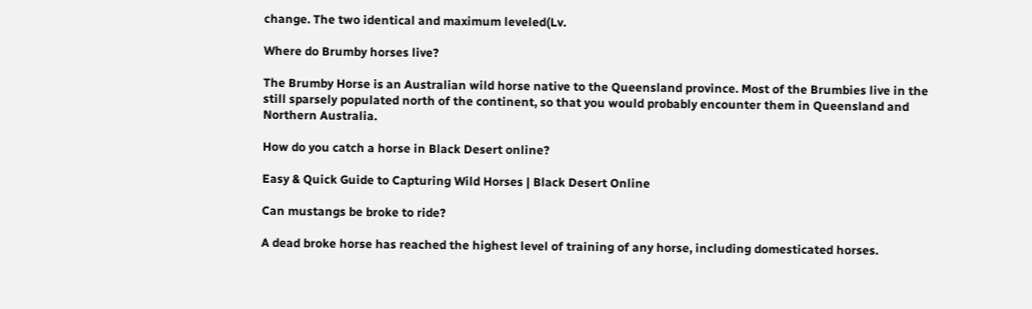change. The two identical and maximum leveled(Lv.

Where do Brumby horses live?

The Brumby Horse is an Australian wild horse native to the Queensland province. Most of the Brumbies live in the still sparsely populated north of the continent, so that you would probably encounter them in Queensland and Northern Australia.

How do you catch a horse in Black Desert online?

Easy & Quick Guide to Capturing Wild Horses | Black Desert Online

Can mustangs be broke to ride?

A dead broke horse has reached the highest level of training of any horse, including domesticated horses.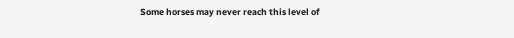Some horses may never reach this level of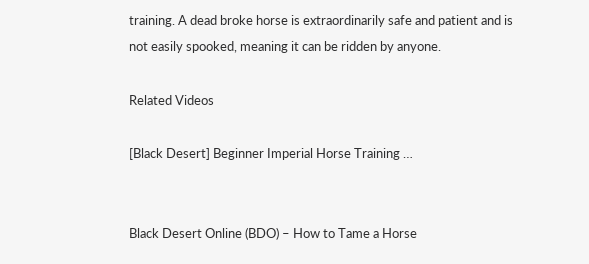training. A dead broke horse is extraordinarily safe and patient and is not easily spooked, meaning it can be ridden by anyone.

Related Videos

[Black Desert] Beginner Imperial Horse Training …


Black Desert Online (BDO) – How to Tame a Horse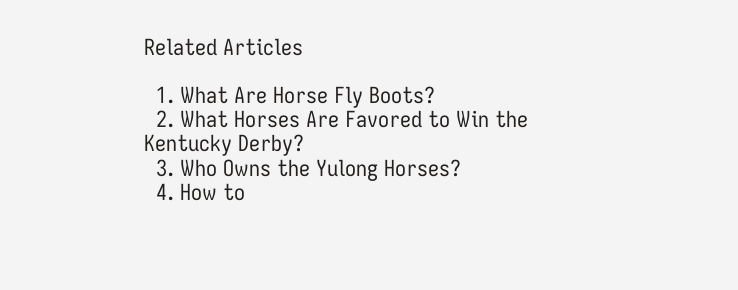Related Articles

  1. What Are Horse Fly Boots?
  2. What Horses Are Favored to Win the Kentucky Derby?
  3. Who Owns the Yulong Horses?
  4. How to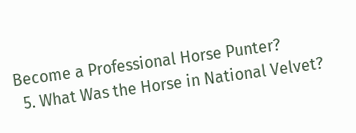Become a Professional Horse Punter?
  5. What Was the Horse in National Velvet?